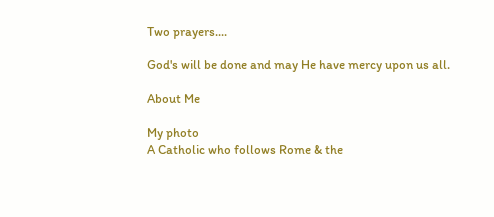Two prayers....

God's will be done and may He have mercy upon us all.

About Me

My photo
A Catholic who follows Rome & the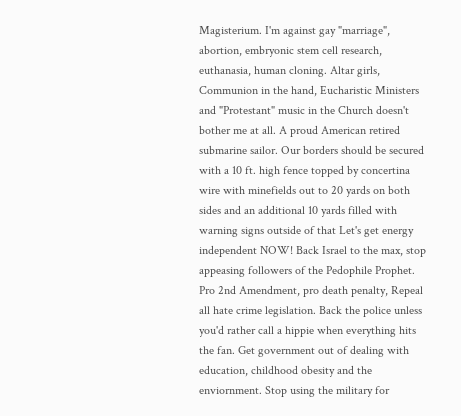Magisterium. I'm against gay "marriage", abortion, embryonic stem cell research, euthanasia, human cloning. Altar girls, Communion in the hand, Eucharistic Ministers and "Protestant" music in the Church doesn't bother me at all. A proud American retired submarine sailor. Our borders should be secured with a 10 ft. high fence topped by concertina wire with minefields out to 20 yards on both sides and an additional 10 yards filled with warning signs outside of that Let's get energy independent NOW! Back Israel to the max, stop appeasing followers of the Pedophile Prophet. Pro 2nd Amendment, pro death penalty, Repeal all hate crime legislation. Back the police unless you'd rather call a hippie when everything hits the fan. Get government out of dealing with education, childhood obesity and the enviornment. Stop using the military for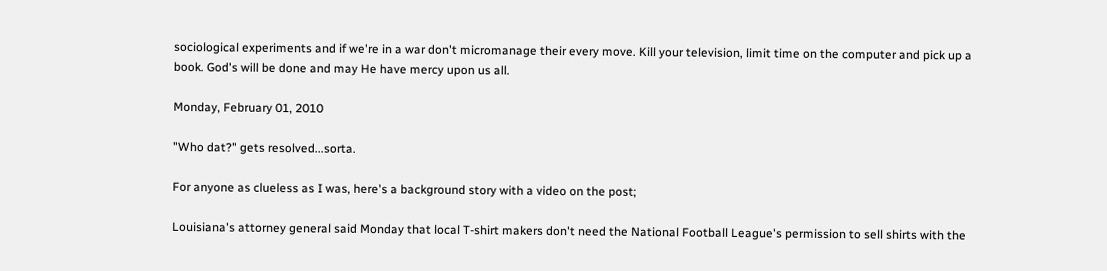sociological experiments and if we're in a war don't micromanage their every move. Kill your television, limit time on the computer and pick up a book. God's will be done and may He have mercy upon us all.

Monday, February 01, 2010

"Who dat?" gets resolved...sorta.

For anyone as clueless as I was, here's a background story with a video on the post;

Louisiana's attorney general said Monday that local T-shirt makers don't need the National Football League's permission to sell shirts with the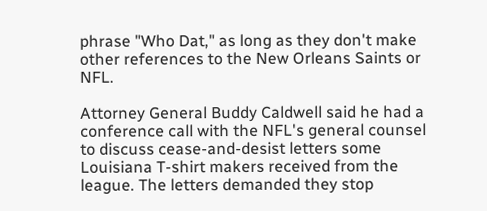phrase "Who Dat," as long as they don't make other references to the New Orleans Saints or NFL.

Attorney General Buddy Caldwell said he had a conference call with the NFL's general counsel to discuss cease-and-desist letters some Louisiana T-shirt makers received from the league. The letters demanded they stop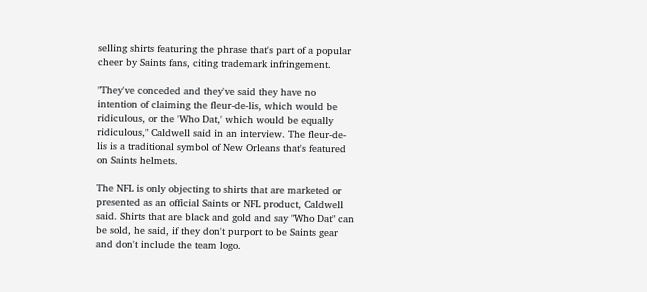selling shirts featuring the phrase that's part of a popular cheer by Saints fans, citing trademark infringement.

"They've conceded and they've said they have no intention of claiming the fleur-de-lis, which would be ridiculous, or the 'Who Dat,' which would be equally ridiculous," Caldwell said in an interview. The fleur-de-lis is a traditional symbol of New Orleans that's featured on Saints helmets.

The NFL is only objecting to shirts that are marketed or presented as an official Saints or NFL product, Caldwell said. Shirts that are black and gold and say "Who Dat" can be sold, he said, if they don't purport to be Saints gear and don't include the team logo.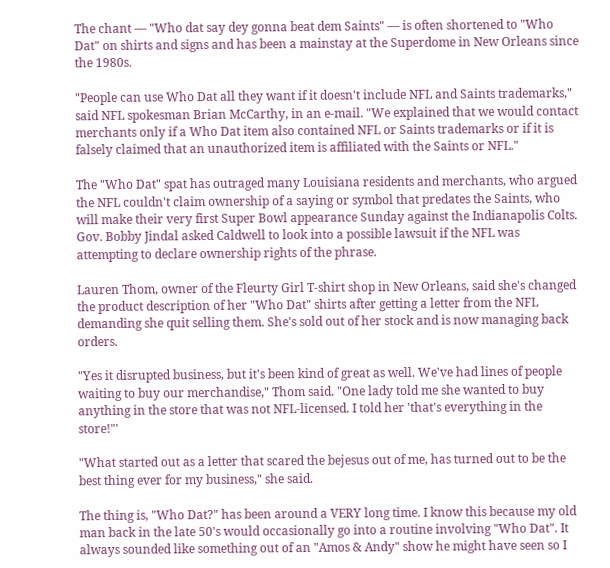The chant — "Who dat say dey gonna beat dem Saints" — is often shortened to "Who Dat" on shirts and signs and has been a mainstay at the Superdome in New Orleans since the 1980s.

"People can use Who Dat all they want if it doesn't include NFL and Saints trademarks," said NFL spokesman Brian McCarthy, in an e-mail. "We explained that we would contact merchants only if a Who Dat item also contained NFL or Saints trademarks or if it is falsely claimed that an unauthorized item is affiliated with the Saints or NFL."

The "Who Dat" spat has outraged many Louisiana residents and merchants, who argued the NFL couldn't claim ownership of a saying or symbol that predates the Saints, who will make their very first Super Bowl appearance Sunday against the Indianapolis Colts. Gov. Bobby Jindal asked Caldwell to look into a possible lawsuit if the NFL was attempting to declare ownership rights of the phrase.

Lauren Thom, owner of the Fleurty Girl T-shirt shop in New Orleans, said she's changed the product description of her "Who Dat" shirts after getting a letter from the NFL demanding she quit selling them. She's sold out of her stock and is now managing back orders.

"Yes it disrupted business, but it's been kind of great as well. We've had lines of people waiting to buy our merchandise," Thom said. "One lady told me she wanted to buy anything in the store that was not NFL-licensed. I told her 'that's everything in the store!"'

"What started out as a letter that scared the bejesus out of me, has turned out to be the best thing ever for my business," she said.

The thing is, "Who Dat?" has been around a VERY long time. I know this because my old man back in the late 50's would occasionally go into a routine involving "Who Dat". It always sounded like something out of an "Amos & Andy" show he might have seen so I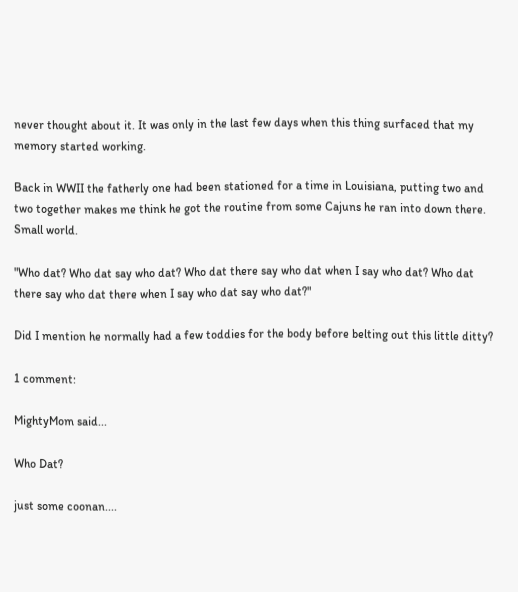never thought about it. It was only in the last few days when this thing surfaced that my memory started working.

Back in WWII the fatherly one had been stationed for a time in Louisiana, putting two and two together makes me think he got the routine from some Cajuns he ran into down there. Small world.

"Who dat? Who dat say who dat? Who dat there say who dat when I say who dat? Who dat there say who dat there when I say who dat say who dat?"

Did I mention he normally had a few toddies for the body before belting out this little ditty?

1 comment:

MightyMom said...

Who Dat?

just some coonan....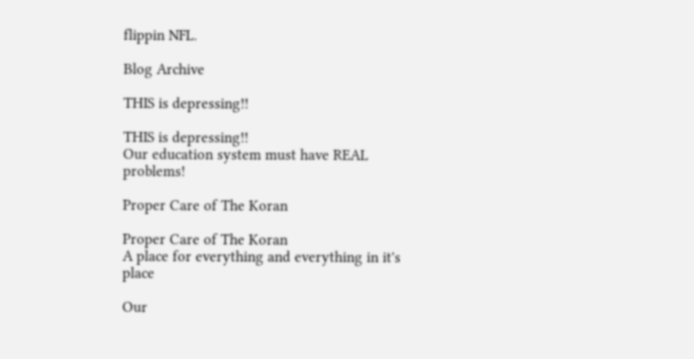flippin NFL.

Blog Archive

THIS is depressing!!

THIS is depressing!!
Our education system must have REAL problems!

Proper Care of The Koran

Proper Care of The Koran
A place for everything and everything in it's place

Our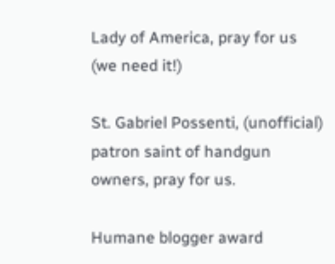Lady of America, pray for us (we need it!)

St. Gabriel Possenti, (unofficial) patron saint of handgun owners, pray for us.

Humane blogger award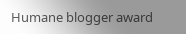Humane blogger award